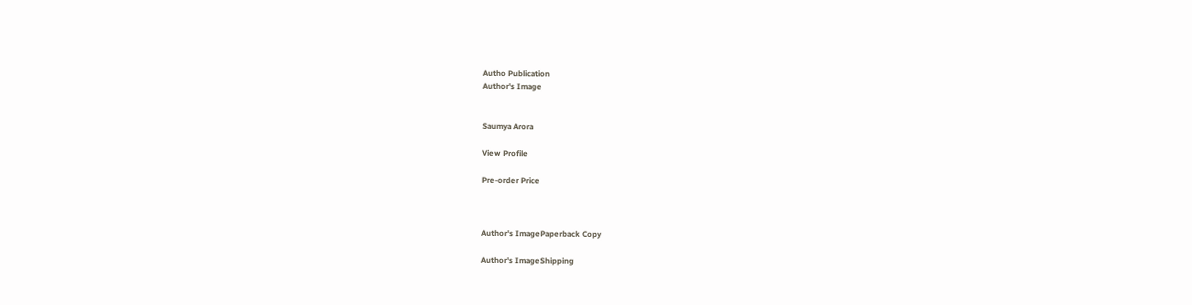Autho Publication
Author's Image


Saumya Arora

View Profile

Pre-order Price



Author's ImagePaperback Copy

Author's ImageShipping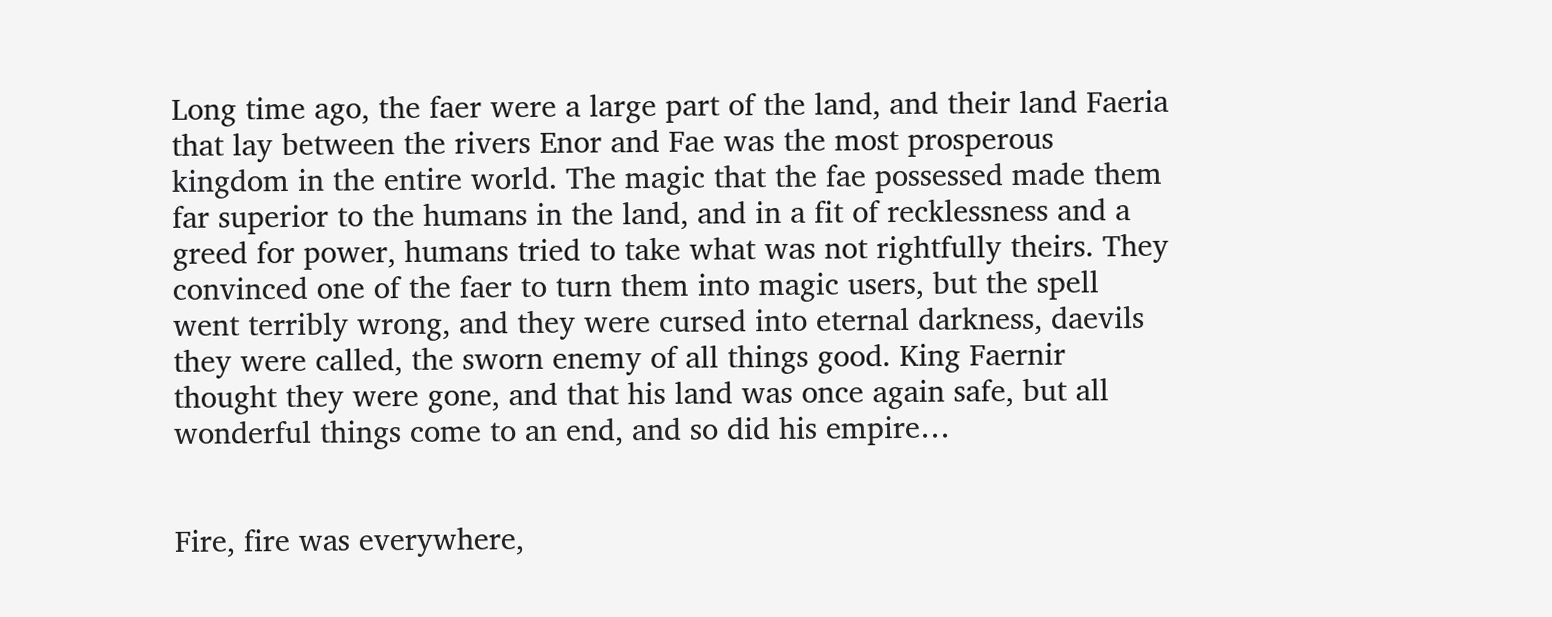Long time ago, the faer were a large part of the land, and their land Faeria that lay between the rivers Enor and Fae was the most prosperous kingdom in the entire world. The magic that the fae possessed made them far superior to the humans in the land, and in a fit of recklessness and a greed for power, humans tried to take what was not rightfully theirs. They convinced one of the faer to turn them into magic users, but the spell went terribly wrong, and they were cursed into eternal darkness, daevils they were called, the sworn enemy of all things good. King Faernir thought they were gone, and that his land was once again safe, but all wonderful things come to an end, and so did his empire…


Fire, fire was everywhere,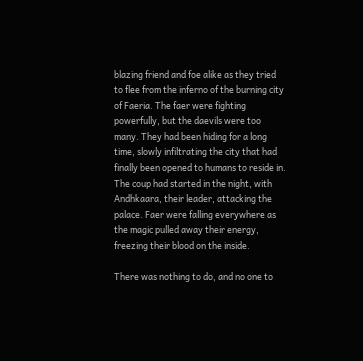blazing friend and foe alike as they tried to flee from the inferno of the burning city of Faeria. The faer were fighting powerfully, but the daevils were too many. They had been hiding for a long time, slowly infiltrating the city that had finally been opened to humans to reside in. The coup had started in the night, with Andhkaara, their leader, attacking the palace. Faer were falling everywhere as the magic pulled away their energy, freezing their blood on the inside.

There was nothing to do, and no one to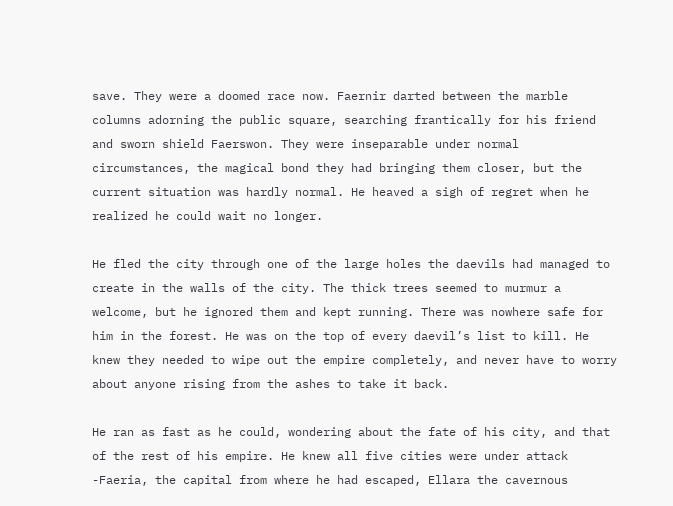save. They were a doomed race now. Faernir darted between the marble columns adorning the public square, searching frantically for his friend and sworn shield Faerswon. They were inseparable under normal circumstances, the magical bond they had bringing them closer, but the current situation was hardly normal. He heaved a sigh of regret when he realized he could wait no longer.

He fled the city through one of the large holes the daevils had managed to create in the walls of the city. The thick trees seemed to murmur a welcome, but he ignored them and kept running. There was nowhere safe for him in the forest. He was on the top of every daevil’s list to kill. He knew they needed to wipe out the empire completely, and never have to worry about anyone rising from the ashes to take it back.

He ran as fast as he could, wondering about the fate of his city, and that of the rest of his empire. He knew all five cities were under attack -Faeria, the capital from where he had escaped, Ellara the cavernous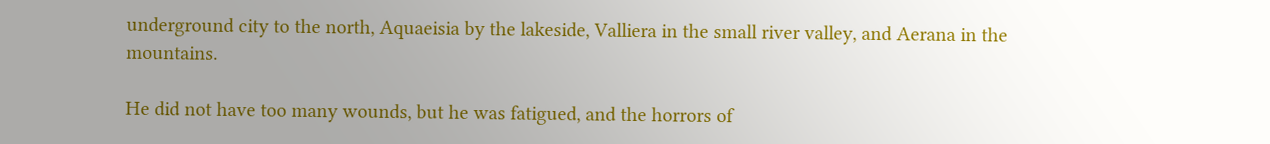underground city to the north, Aquaeisia by the lakeside, Valliera in the small river valley, and Aerana in the mountains.

He did not have too many wounds, but he was fatigued, and the horrors of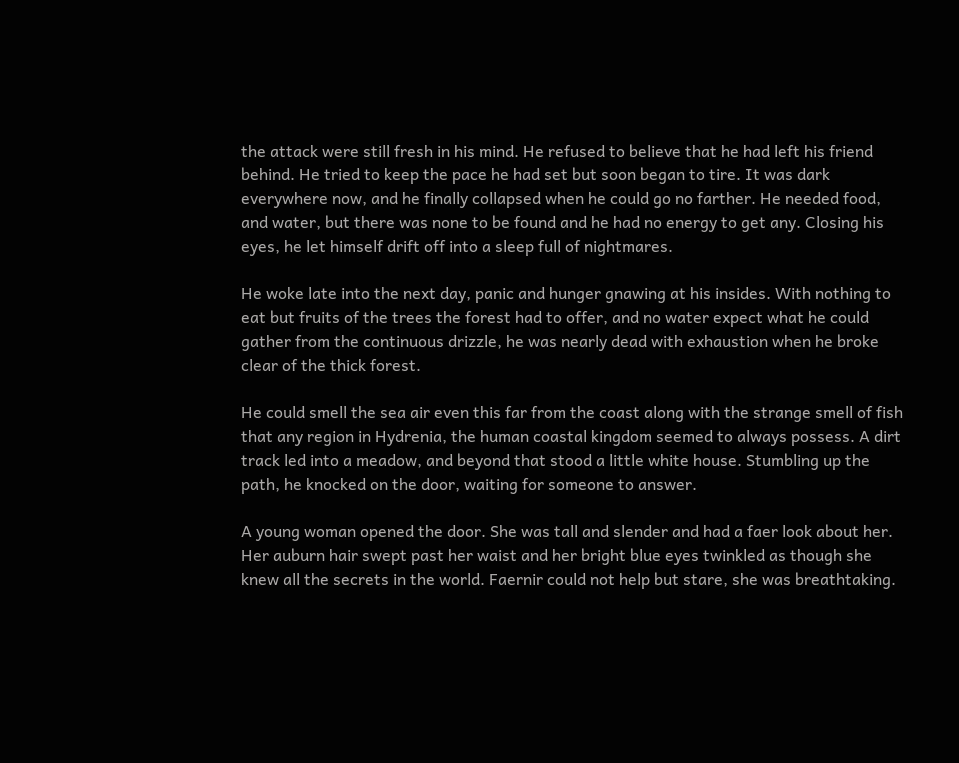the attack were still fresh in his mind. He refused to believe that he had left his friend behind. He tried to keep the pace he had set but soon began to tire. It was dark everywhere now, and he finally collapsed when he could go no farther. He needed food, and water, but there was none to be found and he had no energy to get any. Closing his eyes, he let himself drift off into a sleep full of nightmares.

He woke late into the next day, panic and hunger gnawing at his insides. With nothing to eat but fruits of the trees the forest had to offer, and no water expect what he could gather from the continuous drizzle, he was nearly dead with exhaustion when he broke clear of the thick forest.

He could smell the sea air even this far from the coast along with the strange smell of fish that any region in Hydrenia, the human coastal kingdom seemed to always possess. A dirt track led into a meadow, and beyond that stood a little white house. Stumbling up the path, he knocked on the door, waiting for someone to answer.

A young woman opened the door. She was tall and slender and had a faer look about her. Her auburn hair swept past her waist and her bright blue eyes twinkled as though she knew all the secrets in the world. Faernir could not help but stare, she was breathtaking.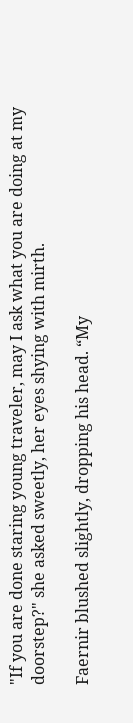"If you are done staring young traveler, may I ask what you are doing at my doorstep?" she asked sweetly, her eyes shying with mirth.

Faernir blushed slightly, dropping his head. “My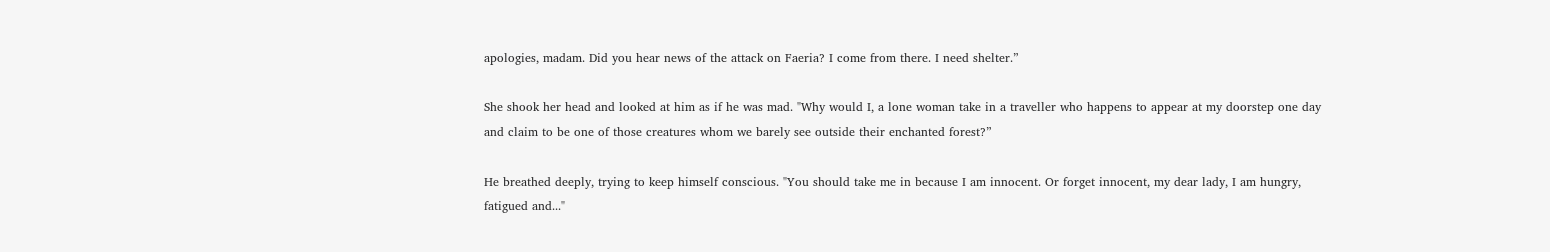apologies, madam. Did you hear news of the attack on Faeria? I come from there. I need shelter.”

She shook her head and looked at him as if he was mad. "Why would I, a lone woman take in a traveller who happens to appear at my doorstep one day and claim to be one of those creatures whom we barely see outside their enchanted forest?”

He breathed deeply, trying to keep himself conscious. "You should take me in because I am innocent. Or forget innocent, my dear lady, I am hungry, fatigued and..."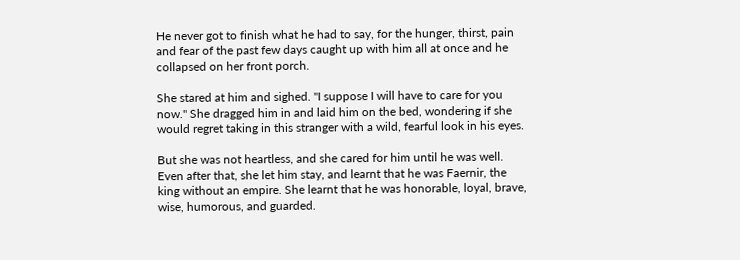He never got to finish what he had to say, for the hunger, thirst, pain and fear of the past few days caught up with him all at once and he collapsed on her front porch.

She stared at him and sighed. "I suppose I will have to care for you now." She dragged him in and laid him on the bed, wondering if she would regret taking in this stranger with a wild, fearful look in his eyes.

But she was not heartless, and she cared for him until he was well. Even after that, she let him stay, and learnt that he was Faernir, the king without an empire. She learnt that he was honorable, loyal, brave, wise, humorous, and guarded.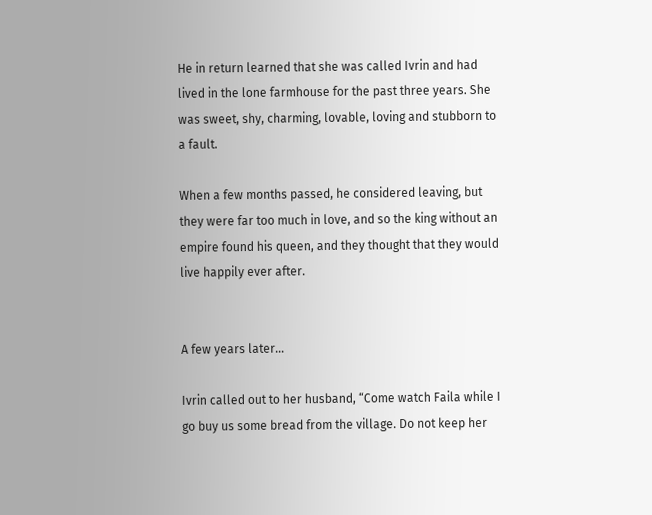He in return learned that she was called Ivrin and had lived in the lone farmhouse for the past three years. She was sweet, shy, charming, lovable, loving and stubborn to a fault.

When a few months passed, he considered leaving, but they were far too much in love, and so the king without an empire found his queen, and they thought that they would live happily ever after.


A few years later…

Ivrin called out to her husband, “Come watch Faila while I go buy us some bread from the village. Do not keep her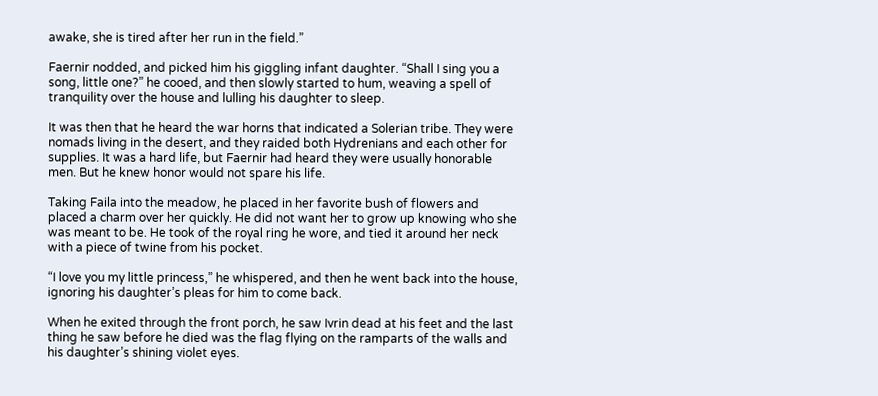awake, she is tired after her run in the field.”

Faernir nodded, and picked him his giggling infant daughter. “Shall I sing you a song, little one?” he cooed, and then slowly started to hum, weaving a spell of tranquility over the house and lulling his daughter to sleep.

It was then that he heard the war horns that indicated a Solerian tribe. They were nomads living in the desert, and they raided both Hydrenians and each other for supplies. It was a hard life, but Faernir had heard they were usually honorable men. But he knew honor would not spare his life.

Taking Faila into the meadow, he placed in her favorite bush of flowers and placed a charm over her quickly. He did not want her to grow up knowing who she was meant to be. He took of the royal ring he wore, and tied it around her neck with a piece of twine from his pocket.

“I love you my little princess,” he whispered, and then he went back into the house, ignoring his daughter’s pleas for him to come back.

When he exited through the front porch, he saw Ivrin dead at his feet and the last thing he saw before he died was the flag flying on the ramparts of the walls and his daughter’s shining violet eyes.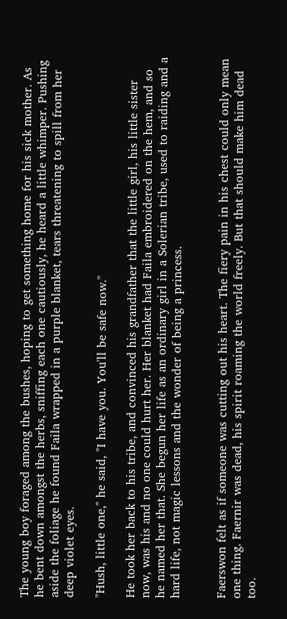The young boy foraged among the bushes, hoping to get something home for his sick mother. As he bent down amongst the herbs, sniffing each one cautiously, he heard a little whimper. Pushing aside the foliage he found Faila wrapped in a purple blanket, tears threatening to spill from her deep violet eyes.

"Hush, little one," he said, "I have you. You'll be safe now."

He took her back to his tribe, and convinced his grandfather that the little girl, his little sister now, was his and no one could hurt her. Her blanket had Faila embroidered on the hem, and so he named her that. She begun her life as an ordinary girl in a Solerian tribe, used to raiding and a hard life, not magic lessons and the wonder of being a princess.


Faerswon felt as if someone was cutting out his heart. The fiery pain in his chest could only mean one thing. Faernir was dead, his spirit roaming the world freely. But that should make him dead too.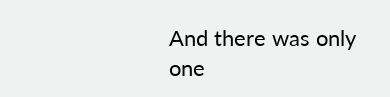And there was only one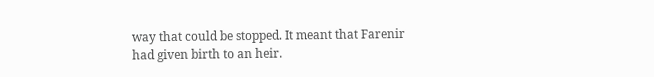way that could be stopped. It meant that Farenir had given birth to an heir.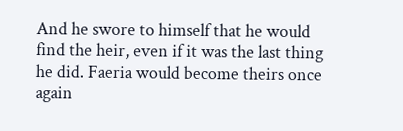And he swore to himself that he would find the heir, even if it was the last thing he did. Faeria would become theirs once again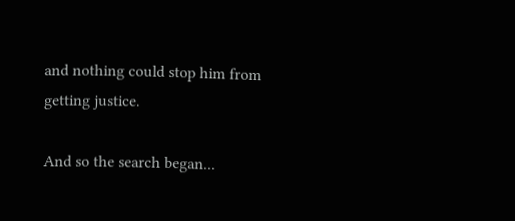and nothing could stop him from getting justice.

And so the search began...